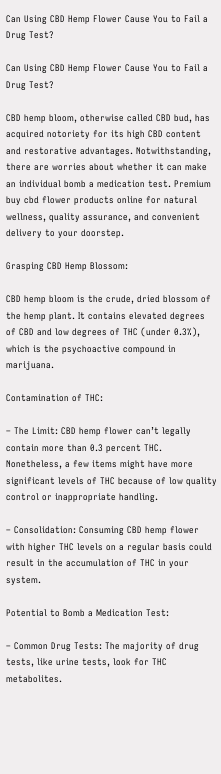Can Using CBD Hemp Flower Cause You to Fail a Drug Test?

Can Using CBD Hemp Flower Cause You to Fail a Drug Test?

CBD hemp bloom, otherwise called CBD bud, has acquired notoriety for its high CBD content and restorative advantages. Notwithstanding, there are worries about whether it can make an individual bomb a medication test. Premium buy cbd flower products online for natural wellness, quality assurance, and convenient delivery to your doorstep.

Grasping CBD Hemp Blossom:

CBD hemp bloom is the crude, dried blossom of the hemp plant. It contains elevated degrees of CBD and low degrees of THC (under 0.3%), which is the psychoactive compound in marijuana.

Contamination of THC:

– The Limit: CBD hemp flower can’t legally contain more than 0.3 percent THC. Nonetheless, a few items might have more significant levels of THC because of low quality control or inappropriate handling.

– Consolidation: Consuming CBD hemp flower with higher THC levels on a regular basis could result in the accumulation of THC in your system.

Potential to Bomb a Medication Test:

– Common Drug Tests: The majority of drug tests, like urine tests, look for THC metabolites.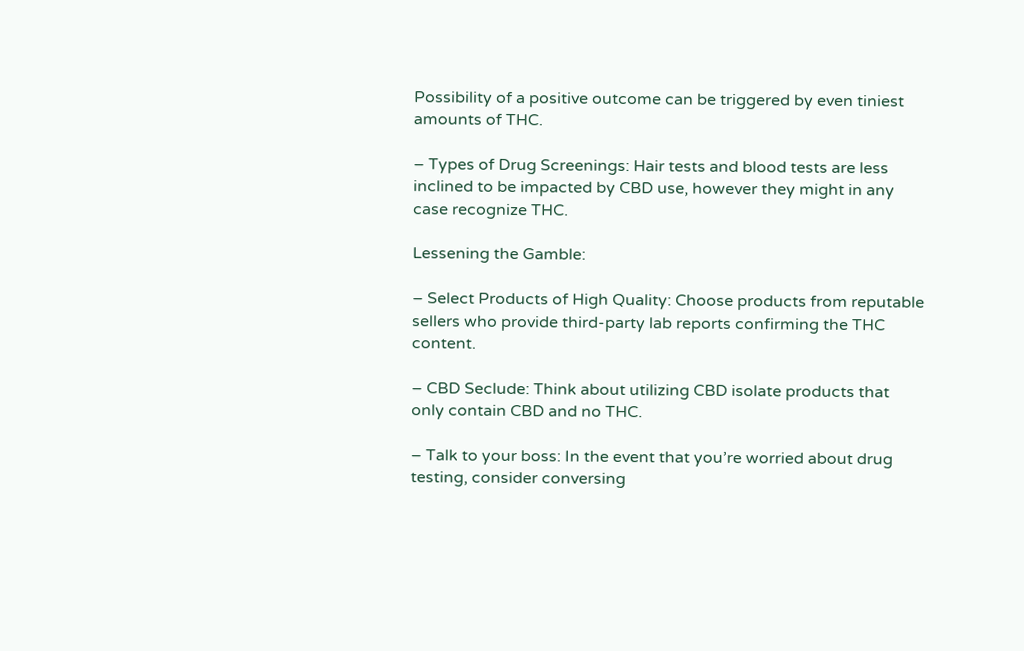Possibility of a positive outcome can be triggered by even tiniest amounts of THC.

– Types of Drug Screenings: Hair tests and blood tests are less inclined to be impacted by CBD use, however they might in any case recognize THC.

Lessening the Gamble:

– Select Products of High Quality: Choose products from reputable sellers who provide third-party lab reports confirming the THC content.

– CBD Seclude: Think about utilizing CBD isolate products that only contain CBD and no THC.

– Talk to your boss: In the event that you’re worried about drug testing, consider conversing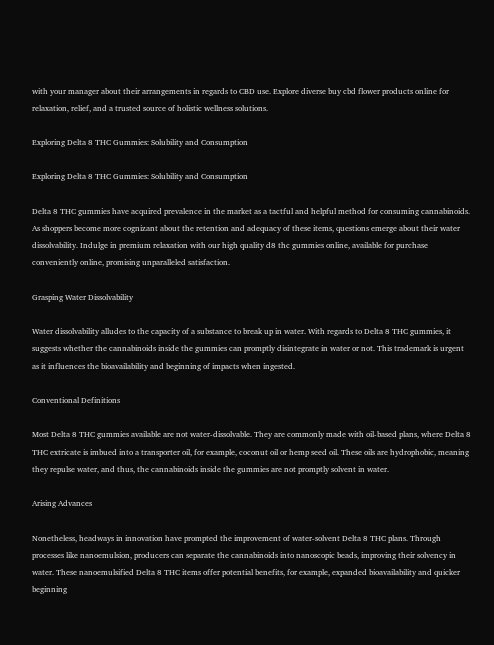with your manager about their arrangements in regards to CBD use. Explore diverse buy cbd flower products online for relaxation, relief, and a trusted source of holistic wellness solutions.

Exploring Delta 8 THC Gummies: Solubility and Consumption

Exploring Delta 8 THC Gummies: Solubility and Consumption

Delta 8 THC gummies have acquired prevalence in the market as a tactful and helpful method for consuming cannabinoids. As shoppers become more cognizant about the retention and adequacy of these items, questions emerge about their water dissolvability. Indulge in premium relaxation with our high quality d8 thc gummies online, available for purchase conveniently online, promising unparalleled satisfaction.

Grasping Water Dissolvability

Water dissolvability alludes to the capacity of a substance to break up in water. With regards to Delta 8 THC gummies, it suggests whether the cannabinoids inside the gummies can promptly disintegrate in water or not. This trademark is urgent as it influences the bioavailability and beginning of impacts when ingested.

Conventional Definitions

Most Delta 8 THC gummies available are not water-dissolvable. They are commonly made with oil-based plans, where Delta 8 THC extricate is imbued into a transporter oil, for example, coconut oil or hemp seed oil. These oils are hydrophobic, meaning they repulse water, and thus, the cannabinoids inside the gummies are not promptly solvent in water.

Arising Advances

Nonetheless, headways in innovation have prompted the improvement of water-solvent Delta 8 THC plans. Through processes like nanoemulsion, producers can separate the cannabinoids into nanoscopic beads, improving their solvency in water. These nanoemulsified Delta 8 THC items offer potential benefits, for example, expanded bioavailability and quicker beginning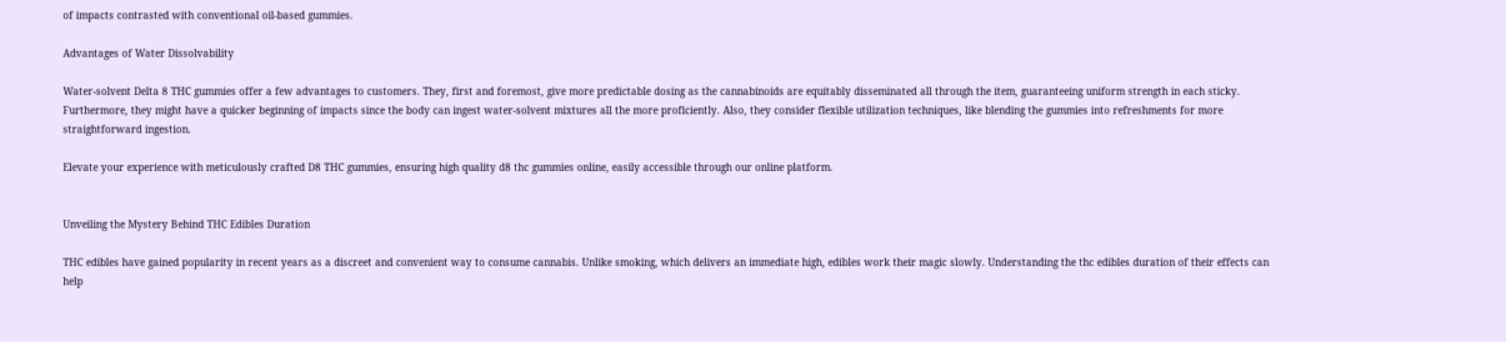of impacts contrasted with conventional oil-based gummies.

Advantages of Water Dissolvability

Water-solvent Delta 8 THC gummies offer a few advantages to customers. They, first and foremost, give more predictable dosing as the cannabinoids are equitably disseminated all through the item, guaranteeing uniform strength in each sticky. Furthermore, they might have a quicker beginning of impacts since the body can ingest water-solvent mixtures all the more proficiently. Also, they consider flexible utilization techniques, like blending the gummies into refreshments for more straightforward ingestion.

Elevate your experience with meticulously crafted D8 THC gummies, ensuring high quality d8 thc gummies online, easily accessible through our online platform.


Unveiling the Mystery Behind THC Edibles Duration

THC edibles have gained popularity in recent years as a discreet and convenient way to consume cannabis. Unlike smoking, which delivers an immediate high, edibles work their magic slowly. Understanding the thc edibles duration of their effects can help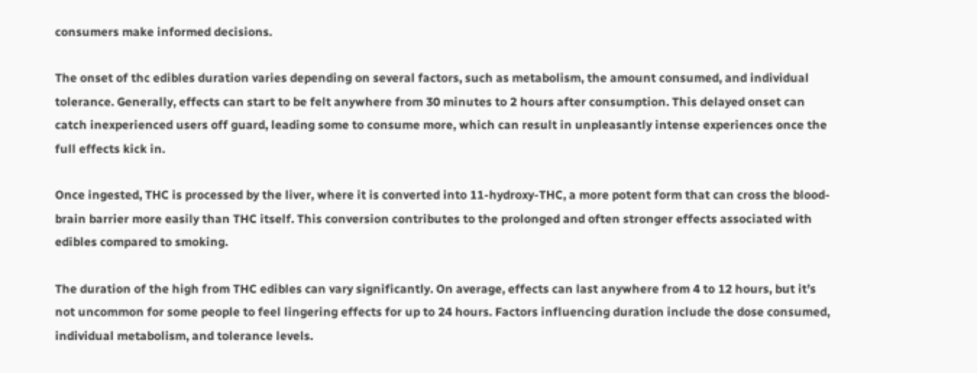consumers make informed decisions.

The onset of thc edibles duration varies depending on several factors, such as metabolism, the amount consumed, and individual tolerance. Generally, effects can start to be felt anywhere from 30 minutes to 2 hours after consumption. This delayed onset can catch inexperienced users off guard, leading some to consume more, which can result in unpleasantly intense experiences once the full effects kick in.

Once ingested, THC is processed by the liver, where it is converted into 11-hydroxy-THC, a more potent form that can cross the blood-brain barrier more easily than THC itself. This conversion contributes to the prolonged and often stronger effects associated with edibles compared to smoking.

The duration of the high from THC edibles can vary significantly. On average, effects can last anywhere from 4 to 12 hours, but it’s not uncommon for some people to feel lingering effects for up to 24 hours. Factors influencing duration include the dose consumed, individual metabolism, and tolerance levels.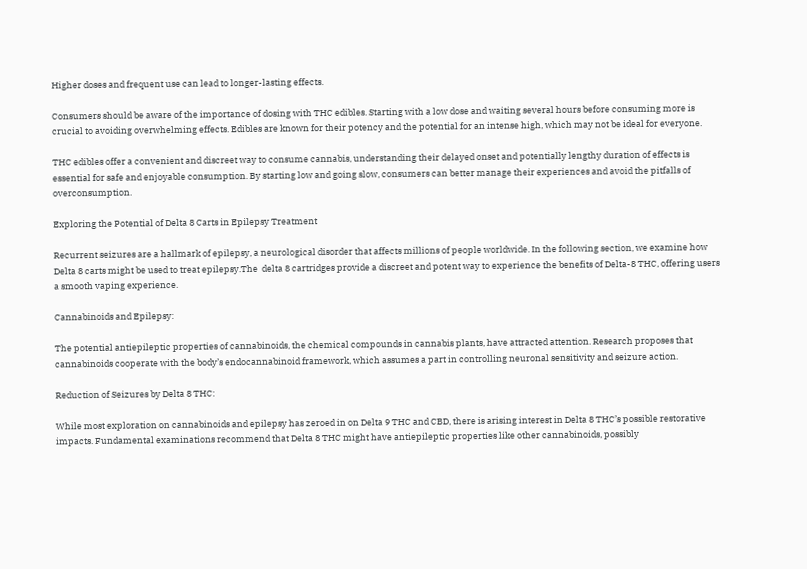Higher doses and frequent use can lead to longer-lasting effects.

Consumers should be aware of the importance of dosing with THC edibles. Starting with a low dose and waiting several hours before consuming more is crucial to avoiding overwhelming effects. Edibles are known for their potency and the potential for an intense high, which may not be ideal for everyone.

THC edibles offer a convenient and discreet way to consume cannabis, understanding their delayed onset and potentially lengthy duration of effects is essential for safe and enjoyable consumption. By starting low and going slow, consumers can better manage their experiences and avoid the pitfalls of overconsumption.

Exploring the Potential of Delta 8 Carts in Epilepsy Treatment

Recurrent seizures are a hallmark of epilepsy, a neurological disorder that affects millions of people worldwide. In the following section, we examine how Delta 8 carts might be used to treat epilepsy.The  delta 8 cartridges provide a discreet and potent way to experience the benefits of Delta-8 THC, offering users a smooth vaping experience.

Cannabinoids and Epilepsy:

The potential antiepileptic properties of cannabinoids, the chemical compounds in cannabis plants, have attracted attention. Research proposes that cannabinoids cooperate with the body’s endocannabinoid framework, which assumes a part in controlling neuronal sensitivity and seizure action.

Reduction of Seizures by Delta 8 THC:

While most exploration on cannabinoids and epilepsy has zeroed in on Delta 9 THC and CBD, there is arising interest in Delta 8 THC’s possible restorative impacts. Fundamental examinations recommend that Delta 8 THC might have antiepileptic properties like other cannabinoids, possibly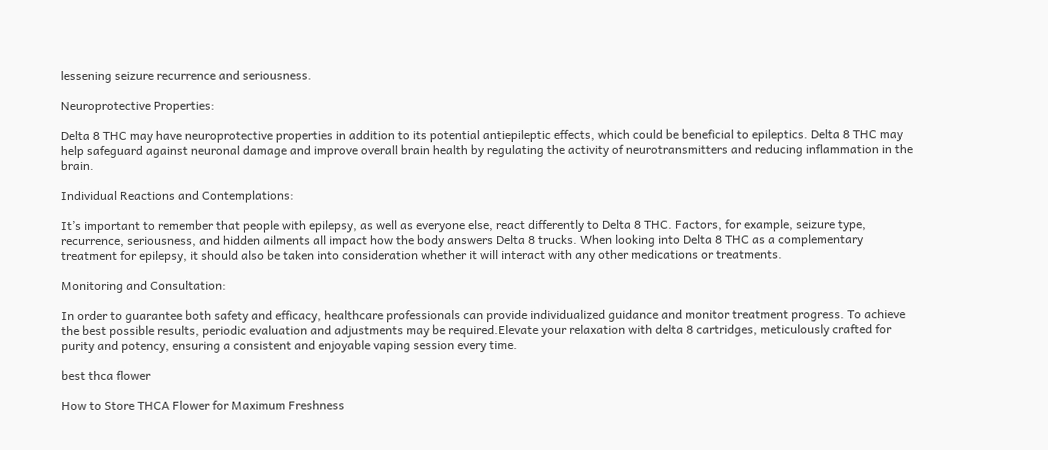lessening seizure recurrence and seriousness.

Neuroprotective Properties:

Delta 8 THC may have neuroprotective properties in addition to its potential antiepileptic effects, which could be beneficial to epileptics. Delta 8 THC may help safeguard against neuronal damage and improve overall brain health by regulating the activity of neurotransmitters and reducing inflammation in the brain.

Individual Reactions and Contemplations:

It’s important to remember that people with epilepsy, as well as everyone else, react differently to Delta 8 THC. Factors, for example, seizure type, recurrence, seriousness, and hidden ailments all impact how the body answers Delta 8 trucks. When looking into Delta 8 THC as a complementary treatment for epilepsy, it should also be taken into consideration whether it will interact with any other medications or treatments.

Monitoring and Consultation:

In order to guarantee both safety and efficacy, healthcare professionals can provide individualized guidance and monitor treatment progress. To achieve the best possible results, periodic evaluation and adjustments may be required.Elevate your relaxation with delta 8 cartridges, meticulously crafted for purity and potency, ensuring a consistent and enjoyable vaping session every time.

best thca flower

How to Store THCA Flower for Maximum Freshness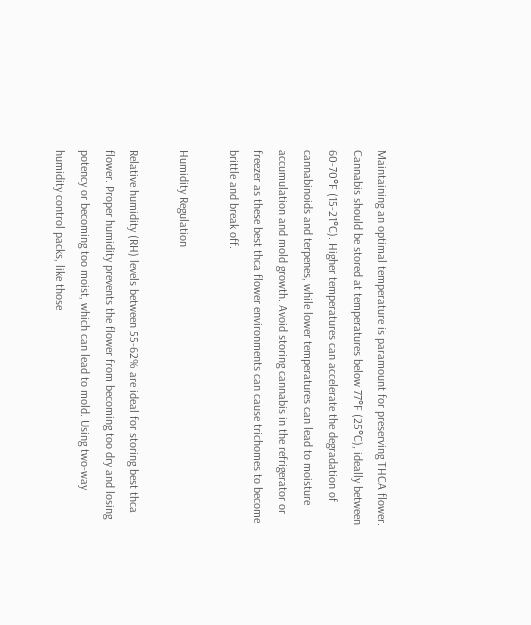Maintaining an optimal temperature is paramount for preserving THCA flower. Cannabis should be stored at temperatures below 77°F (25°C), ideally between 60-70°F (15-21°C). Higher temperatures can accelerate the degradation of cannabinoids and terpenes, while lower temperatures can lead to moisture accumulation and mold growth. Avoid storing cannabis in the refrigerator or freezer as these best thca flower environments can cause trichomes to become brittle and break off.

Humidity Regulation

Relative humidity (RH) levels between 55-62% are ideal for storing best thca flower. Proper humidity prevents the flower from becoming too dry and losing potency or becoming too moist, which can lead to mold. Using two-way humidity control packs, like those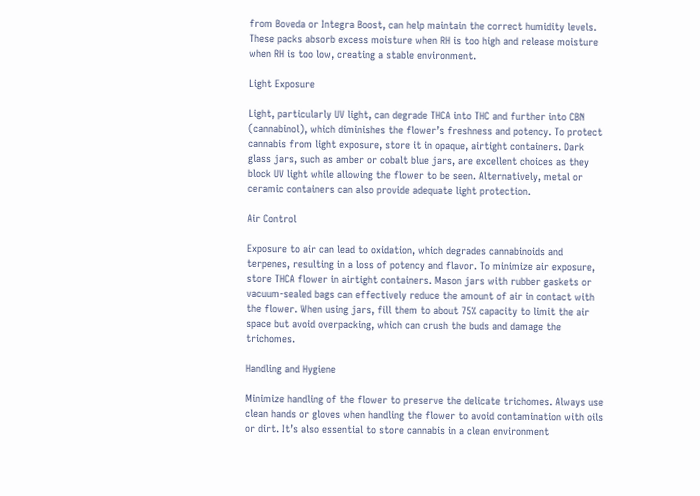from Boveda or Integra Boost, can help maintain the correct humidity levels. These packs absorb excess moisture when RH is too high and release moisture when RH is too low, creating a stable environment.

Light Exposure

Light, particularly UV light, can degrade THCA into THC and further into CBN (cannabinol), which diminishes the flower’s freshness and potency. To protect cannabis from light exposure, store it in opaque, airtight containers. Dark glass jars, such as amber or cobalt blue jars, are excellent choices as they block UV light while allowing the flower to be seen. Alternatively, metal or ceramic containers can also provide adequate light protection.

Air Control

Exposure to air can lead to oxidation, which degrades cannabinoids and terpenes, resulting in a loss of potency and flavor. To minimize air exposure, store THCA flower in airtight containers. Mason jars with rubber gaskets or vacuum-sealed bags can effectively reduce the amount of air in contact with the flower. When using jars, fill them to about 75% capacity to limit the air space but avoid overpacking, which can crush the buds and damage the trichomes.

Handling and Hygiene

Minimize handling of the flower to preserve the delicate trichomes. Always use clean hands or gloves when handling the flower to avoid contamination with oils or dirt. It’s also essential to store cannabis in a clean environment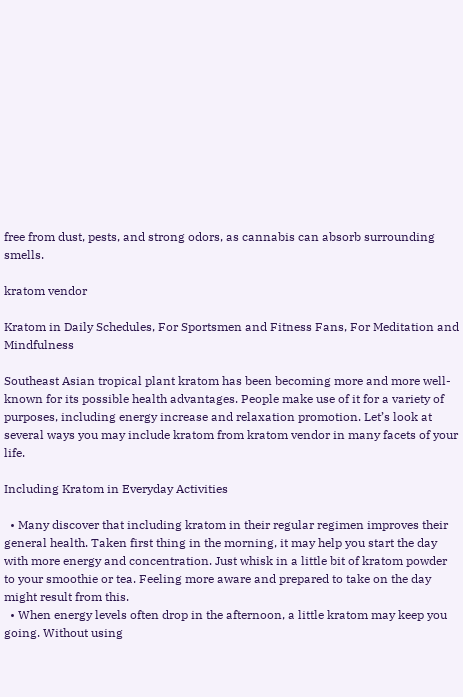free from dust, pests, and strong odors, as cannabis can absorb surrounding smells.

kratom vendor

Kratom in Daily Schedules, For Sportsmen and Fitness Fans, For Meditation and Mindfulness

Southeast Asian tropical plant kratom has been becoming more and more well-known for its possible health advantages. People make use of it for a variety of purposes, including energy increase and relaxation promotion. Let’s look at several ways you may include kratom from kratom vendor in many facets of your life.

Including Kratom in Everyday Activities

  • Many discover that including kratom in their regular regimen improves their general health. Taken first thing in the morning, it may help you start the day with more energy and concentration. Just whisk in a little bit of kratom powder to your smoothie or tea. Feeling more aware and prepared to take on the day might result from this.
  • When energy levels often drop in the afternoon, a little kratom may keep you going. Without using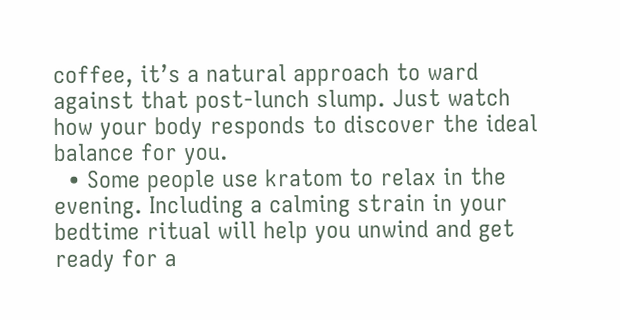coffee, it’s a natural approach to ward against that post-lunch slump. Just watch how your body responds to discover the ideal balance for you.
  • Some people use kratom to relax in the evening. Including a calming strain in your bedtime ritual will help you unwind and get ready for a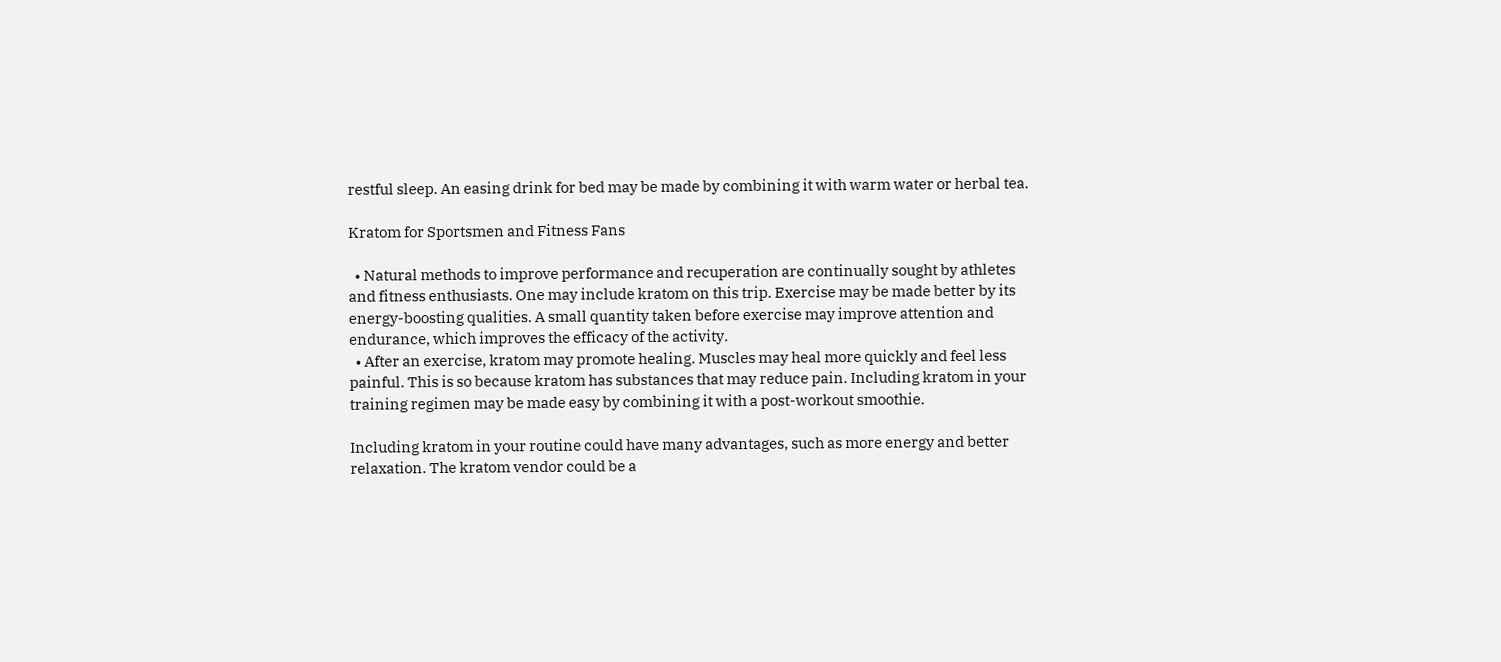restful sleep. An easing drink for bed may be made by combining it with warm water or herbal tea.

Kratom for Sportsmen and Fitness Fans

  • Natural methods to improve performance and recuperation are continually sought by athletes and fitness enthusiasts. One may include kratom on this trip. Exercise may be made better by its energy-boosting qualities. A small quantity taken before exercise may improve attention and endurance, which improves the efficacy of the activity.
  • After an exercise, kratom may promote healing. Muscles may heal more quickly and feel less painful. This is so because kratom has substances that may reduce pain. Including kratom in your training regimen may be made easy by combining it with a post-workout smoothie.

Including kratom in your routine could have many advantages, such as more energy and better relaxation. The kratom vendor could be a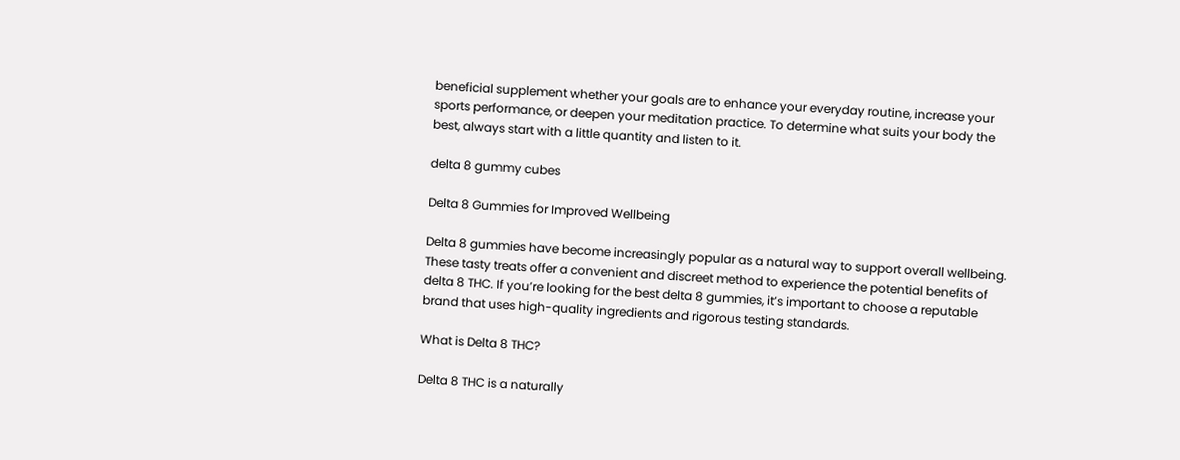beneficial supplement whether your goals are to enhance your everyday routine, increase your sports performance, or deepen your meditation practice. To determine what suits your body the best, always start with a little quantity and listen to it.

delta 8 gummy cubes

Delta 8 Gummies for Improved Wellbeing

Delta 8 gummies have become increasingly popular as a natural way to support overall wellbeing. These tasty treats offer a convenient and discreet method to experience the potential benefits of delta 8 THC. If you’re looking for the best delta 8 gummies, it’s important to choose a reputable brand that uses high-quality ingredients and rigorous testing standards.

What is Delta 8 THC?

Delta 8 THC is a naturally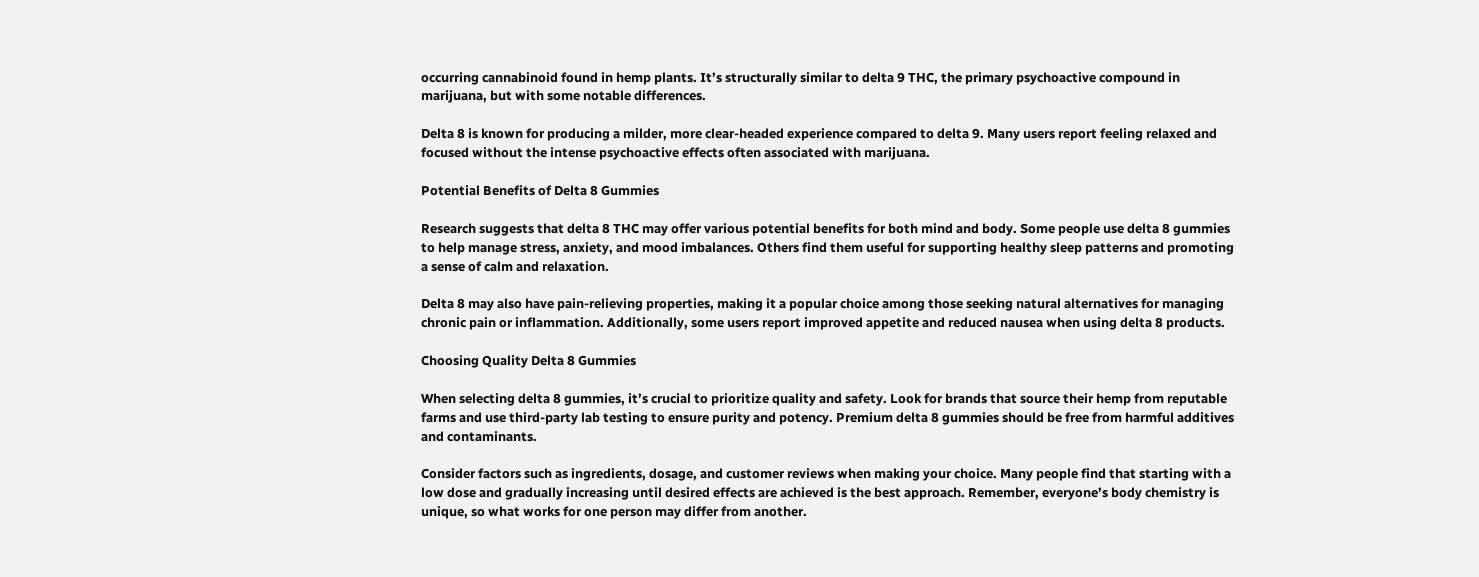occurring cannabinoid found in hemp plants. It’s structurally similar to delta 9 THC, the primary psychoactive compound in marijuana, but with some notable differences.

Delta 8 is known for producing a milder, more clear-headed experience compared to delta 9. Many users report feeling relaxed and focused without the intense psychoactive effects often associated with marijuana.

Potential Benefits of Delta 8 Gummies

Research suggests that delta 8 THC may offer various potential benefits for both mind and body. Some people use delta 8 gummies to help manage stress, anxiety, and mood imbalances. Others find them useful for supporting healthy sleep patterns and promoting a sense of calm and relaxation.

Delta 8 may also have pain-relieving properties, making it a popular choice among those seeking natural alternatives for managing chronic pain or inflammation. Additionally, some users report improved appetite and reduced nausea when using delta 8 products.

Choosing Quality Delta 8 Gummies

When selecting delta 8 gummies, it’s crucial to prioritize quality and safety. Look for brands that source their hemp from reputable farms and use third-party lab testing to ensure purity and potency. Premium delta 8 gummies should be free from harmful additives and contaminants.

Consider factors such as ingredients, dosage, and customer reviews when making your choice. Many people find that starting with a low dose and gradually increasing until desired effects are achieved is the best approach. Remember, everyone’s body chemistry is unique, so what works for one person may differ from another.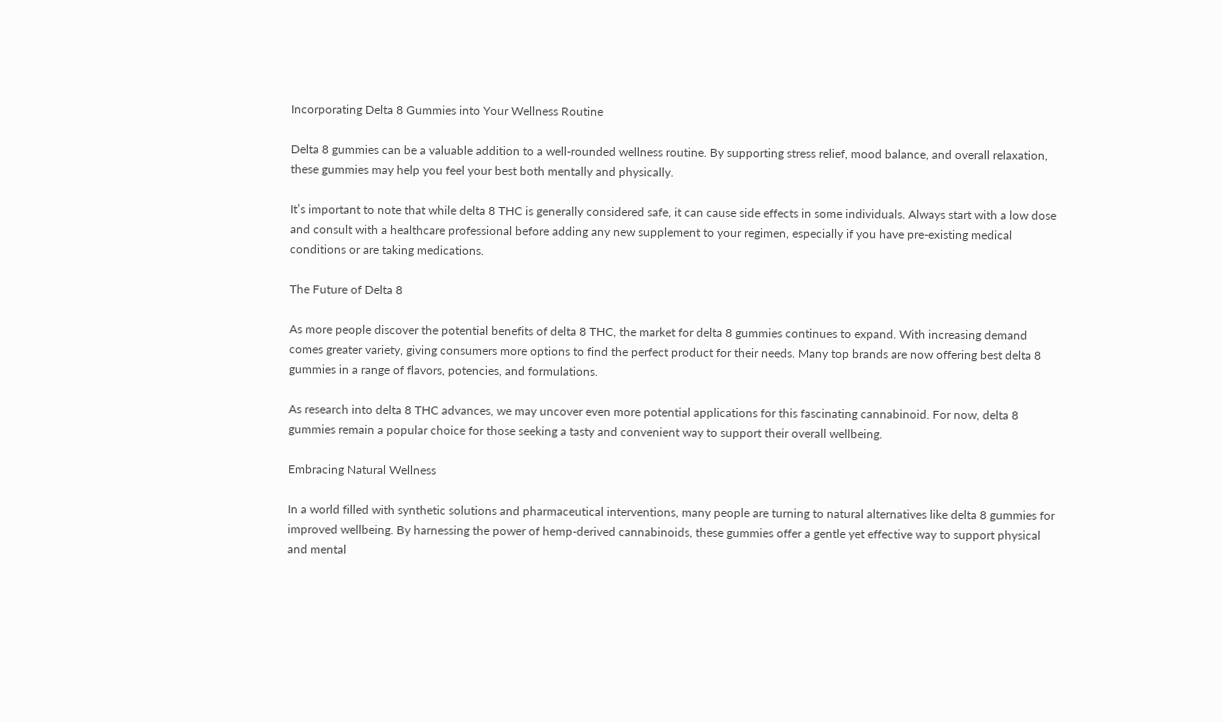Incorporating Delta 8 Gummies into Your Wellness Routine

Delta 8 gummies can be a valuable addition to a well-rounded wellness routine. By supporting stress relief, mood balance, and overall relaxation, these gummies may help you feel your best both mentally and physically.

It’s important to note that while delta 8 THC is generally considered safe, it can cause side effects in some individuals. Always start with a low dose and consult with a healthcare professional before adding any new supplement to your regimen, especially if you have pre-existing medical conditions or are taking medications.

The Future of Delta 8

As more people discover the potential benefits of delta 8 THC, the market for delta 8 gummies continues to expand. With increasing demand comes greater variety, giving consumers more options to find the perfect product for their needs. Many top brands are now offering best delta 8 gummies in a range of flavors, potencies, and formulations.

As research into delta 8 THC advances, we may uncover even more potential applications for this fascinating cannabinoid. For now, delta 8 gummies remain a popular choice for those seeking a tasty and convenient way to support their overall wellbeing.

Embracing Natural Wellness

In a world filled with synthetic solutions and pharmaceutical interventions, many people are turning to natural alternatives like delta 8 gummies for improved wellbeing. By harnessing the power of hemp-derived cannabinoids, these gummies offer a gentle yet effective way to support physical and mental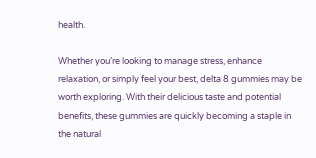health.

Whether you’re looking to manage stress, enhance relaxation, or simply feel your best, delta 8 gummies may be worth exploring. With their delicious taste and potential benefits, these gummies are quickly becoming a staple in the natural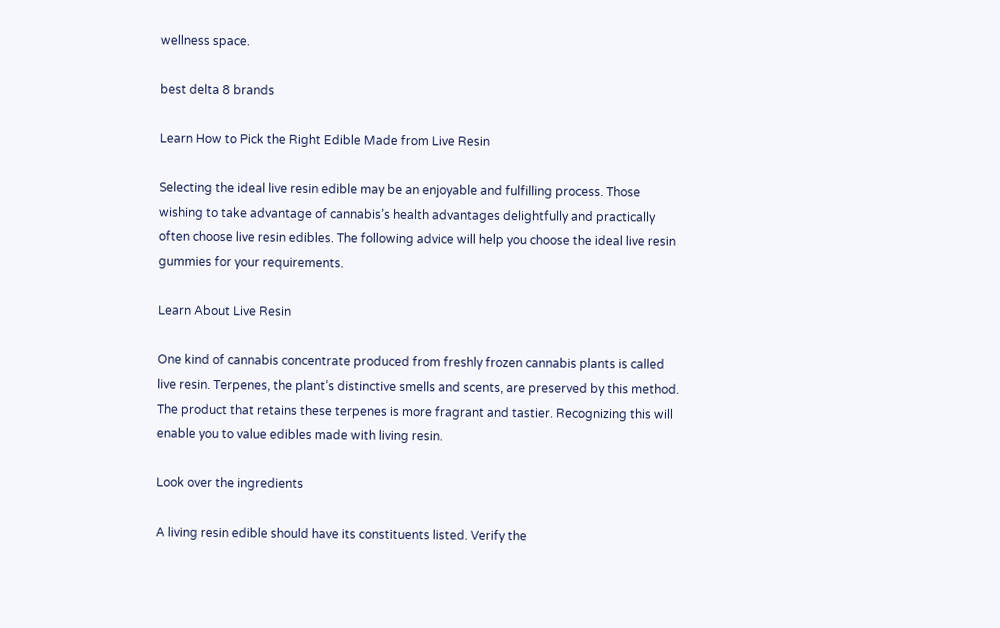wellness space.

best delta 8 brands

Learn How to Pick the Right Edible Made from Live Resin

Selecting the ideal live resin edible may be an enjoyable and fulfilling process. Those wishing to take advantage of cannabis’s health advantages delightfully and practically often choose live resin edibles. The following advice will help you choose the ideal live resin gummies for your requirements.

Learn About Live Resin

One kind of cannabis concentrate produced from freshly frozen cannabis plants is called live resin. Terpenes, the plant’s distinctive smells and scents, are preserved by this method. The product that retains these terpenes is more fragrant and tastier. Recognizing this will enable you to value edibles made with living resin.

Look over the ingredients

A living resin edible should have its constituents listed. Verify the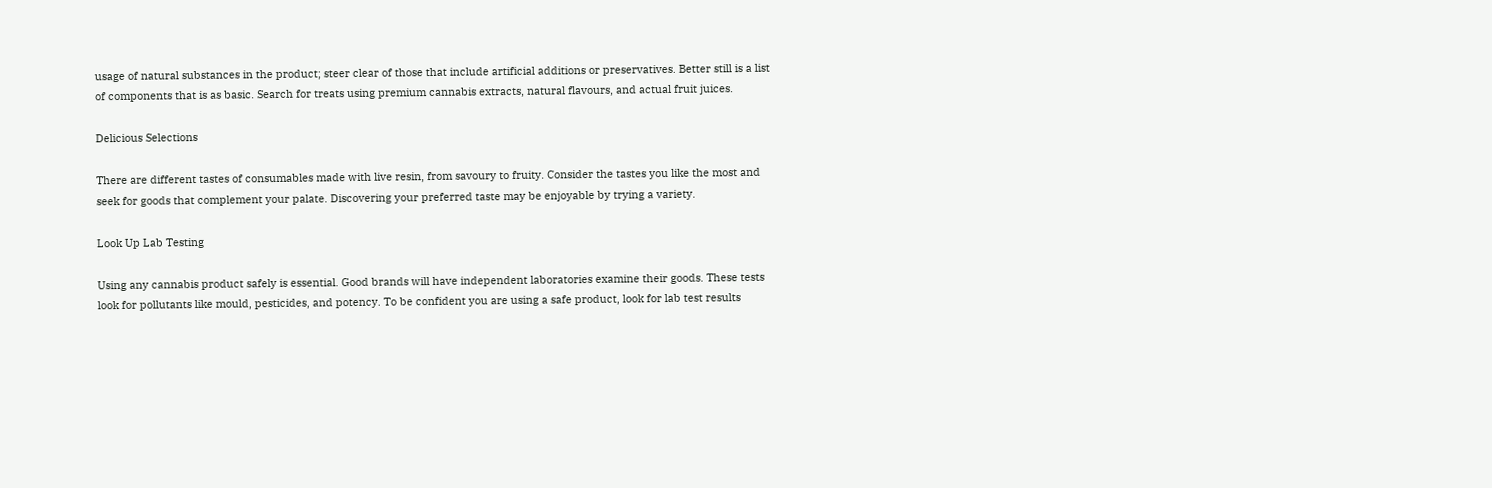usage of natural substances in the product; steer clear of those that include artificial additions or preservatives. Better still is a list of components that is as basic. Search for treats using premium cannabis extracts, natural flavours, and actual fruit juices.

Delicious Selections

There are different tastes of consumables made with live resin, from savoury to fruity. Consider the tastes you like the most and seek for goods that complement your palate. Discovering your preferred taste may be enjoyable by trying a variety.

Look Up Lab Testing

Using any cannabis product safely is essential. Good brands will have independent laboratories examine their goods. These tests look for pollutants like mould, pesticides, and potency. To be confident you are using a safe product, look for lab test results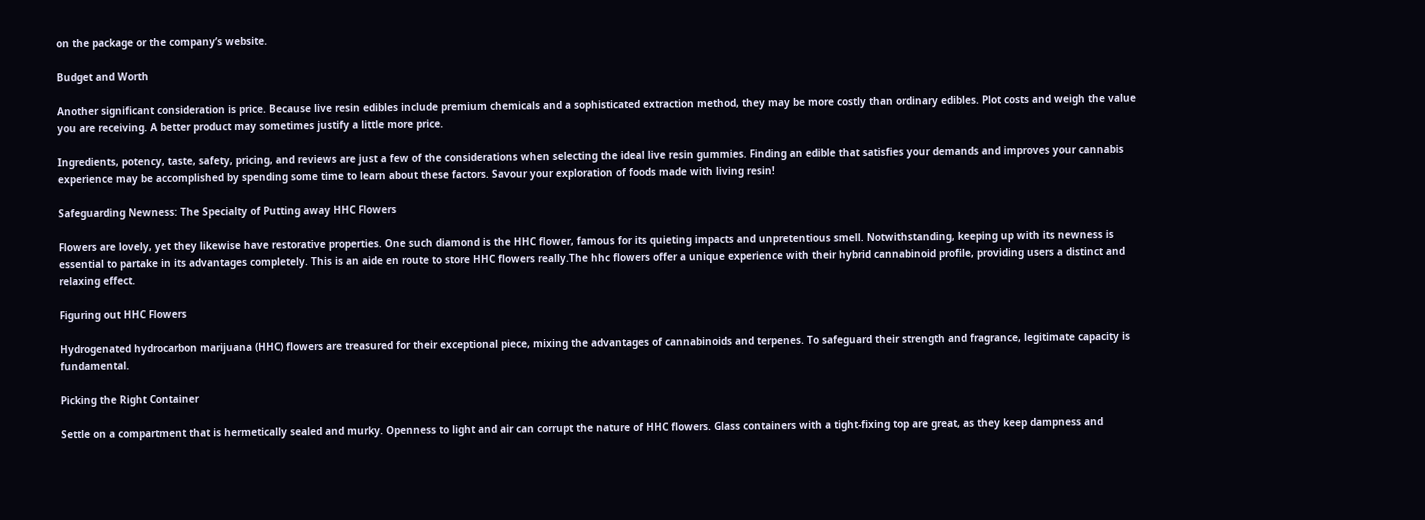on the package or the company’s website.

Budget and Worth

Another significant consideration is price. Because live resin edibles include premium chemicals and a sophisticated extraction method, they may be more costly than ordinary edibles. Plot costs and weigh the value you are receiving. A better product may sometimes justify a little more price.

Ingredients, potency, taste, safety, pricing, and reviews are just a few of the considerations when selecting the ideal live resin gummies. Finding an edible that satisfies your demands and improves your cannabis experience may be accomplished by spending some time to learn about these factors. Savour your exploration of foods made with living resin!

Safeguarding Newness: The Specialty of Putting away HHC Flowers

Flowers are lovely, yet they likewise have restorative properties. One such diamond is the HHC flower, famous for its quieting impacts and unpretentious smell. Notwithstanding, keeping up with its newness is essential to partake in its advantages completely. This is an aide en route to store HHC flowers really.The hhc flowers offer a unique experience with their hybrid cannabinoid profile, providing users a distinct and relaxing effect.

Figuring out HHC Flowers

Hydrogenated hydrocarbon marijuana (HHC) flowers are treasured for their exceptional piece, mixing the advantages of cannabinoids and terpenes. To safeguard their strength and fragrance, legitimate capacity is fundamental.

Picking the Right Container

Settle on a compartment that is hermetically sealed and murky. Openness to light and air can corrupt the nature of HHC flowers. Glass containers with a tight-fixing top are great, as they keep dampness and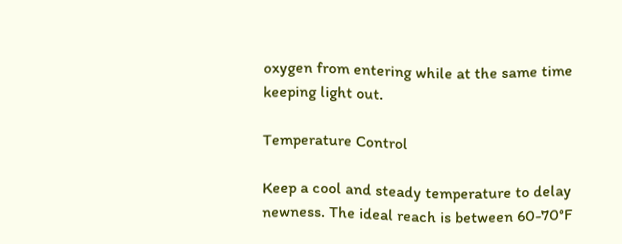oxygen from entering while at the same time keeping light out.

Temperature Control

Keep a cool and steady temperature to delay newness. The ideal reach is between 60-70°F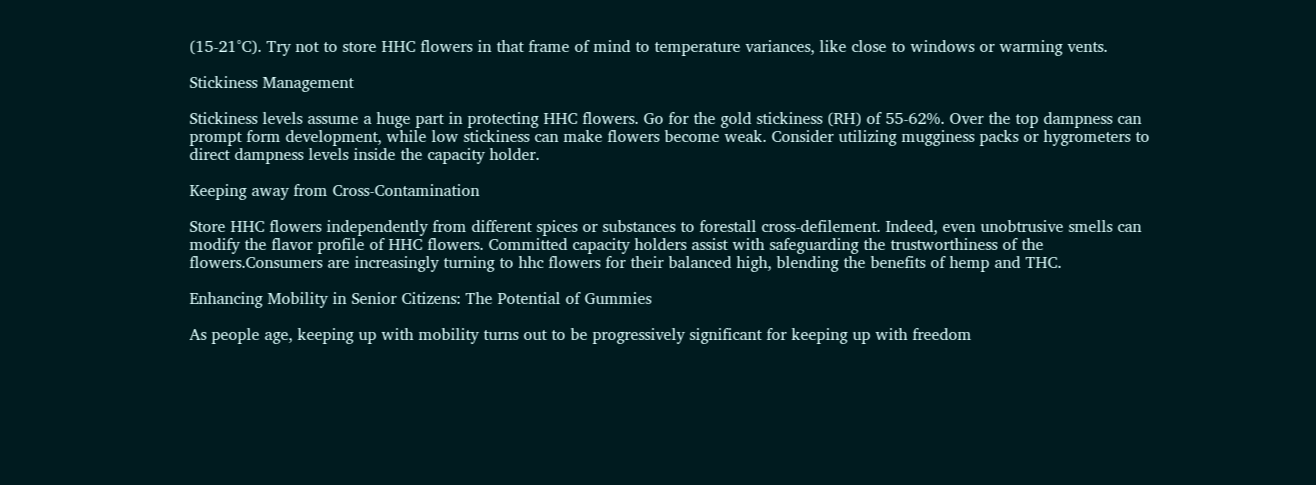(15-21°C). Try not to store HHC flowers in that frame of mind to temperature variances, like close to windows or warming vents.

Stickiness Management

Stickiness levels assume a huge part in protecting HHC flowers. Go for the gold stickiness (RH) of 55-62%. Over the top dampness can prompt form development, while low stickiness can make flowers become weak. Consider utilizing mugginess packs or hygrometers to direct dampness levels inside the capacity holder.

Keeping away from Cross-Contamination

Store HHC flowers independently from different spices or substances to forestall cross-defilement. Indeed, even unobtrusive smells can modify the flavor profile of HHC flowers. Committed capacity holders assist with safeguarding the trustworthiness of the flowers.Consumers are increasingly turning to hhc flowers for their balanced high, blending the benefits of hemp and THC.

Enhancing Mobility in Senior Citizens: The Potential of Gummies

As people age, keeping up with mobility turns out to be progressively significant for keeping up with freedom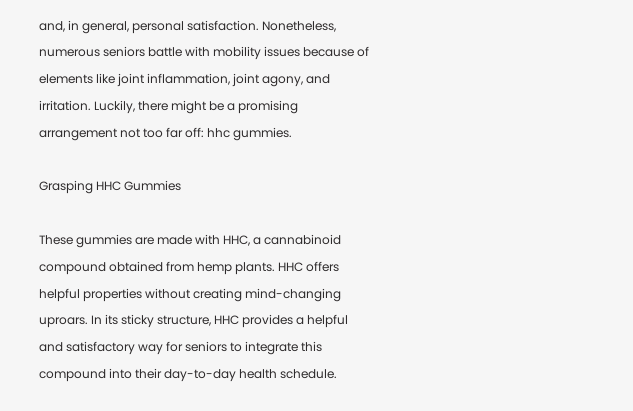and, in general, personal satisfaction. Nonetheless, numerous seniors battle with mobility issues because of elements like joint inflammation, joint agony, and irritation. Luckily, there might be a promising arrangement not too far off: hhc gummies.

Grasping HHC Gummies

These gummies are made with HHC, a cannabinoid compound obtained from hemp plants. HHC offers helpful properties without creating mind-changing uproars. In its sticky structure, HHC provides a helpful and satisfactory way for seniors to integrate this compound into their day-to-day health schedule.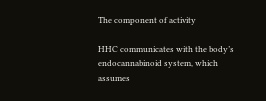The component of activity

HHC communicates with the body’s endocannabinoid system, which assumes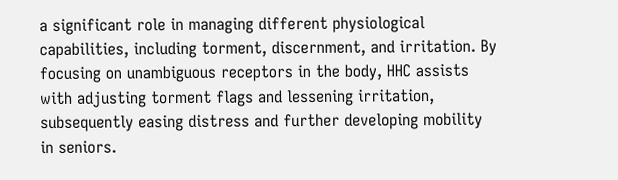a significant role in managing different physiological capabilities, including torment, discernment, and irritation. By focusing on unambiguous receptors in the body, HHC assists with adjusting torment flags and lessening irritation, subsequently easing distress and further developing mobility in seniors.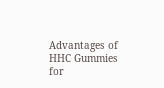Advantages of HHC Gummies for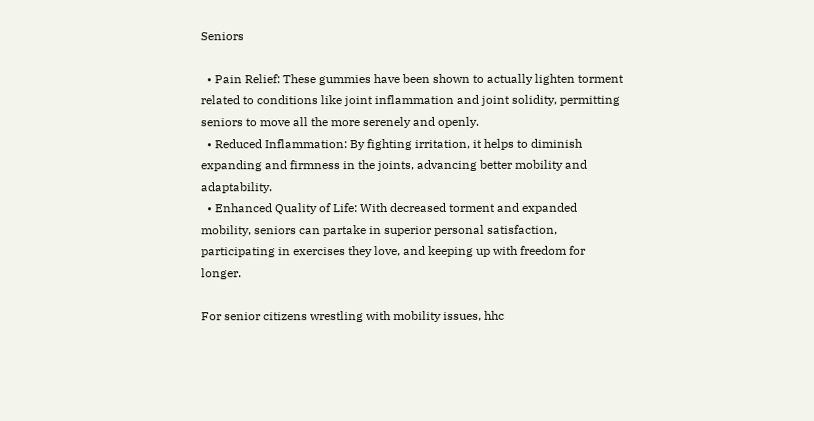Seniors

  • Pain Relief: These gummies have been shown to actually lighten torment related to conditions like joint inflammation and joint solidity, permitting seniors to move all the more serenely and openly.
  • Reduced Inflammation: By fighting irritation, it helps to diminish expanding and firmness in the joints, advancing better mobility and adaptability.
  • Enhanced Quality of Life: With decreased torment and expanded mobility, seniors can partake in superior personal satisfaction, participating in exercises they love, and keeping up with freedom for longer.

For senior citizens wrestling with mobility issues, hhc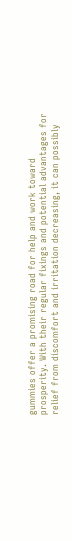gummies offer a promising road for help and work toward prosperity. With their regular fixings and potential advantages for relief from discomfort and irritation decreasing, it can possibly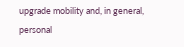upgrade mobility and, in general, personal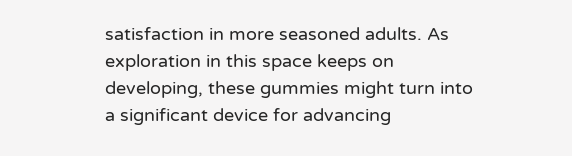satisfaction in more seasoned adults. As exploration in this space keeps on developing, these gummies might turn into a significant device for advancing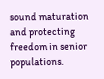sound maturation and protecting freedom in senior populations.